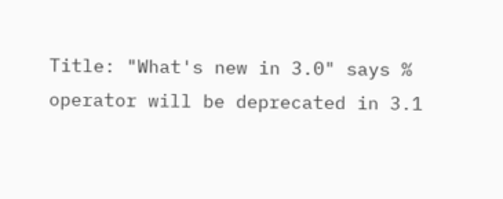Title: "What's new in 3.0" says % operator will be deprecated in 3.1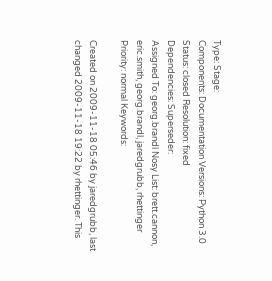Type: Stage:
Components: Documentation Versions: Python 3.0
Status: closed Resolution: fixed
Dependencies: Superseder:
Assigned To: georg.brandl Nosy List: brett.cannon, eric.smith, georg.brandl, jaredgrubb, rhettinger
Priority: normal Keywords:

Created on 2009-11-18 05:46 by jaredgrubb, last changed 2009-11-18 19:22 by rhettinger. This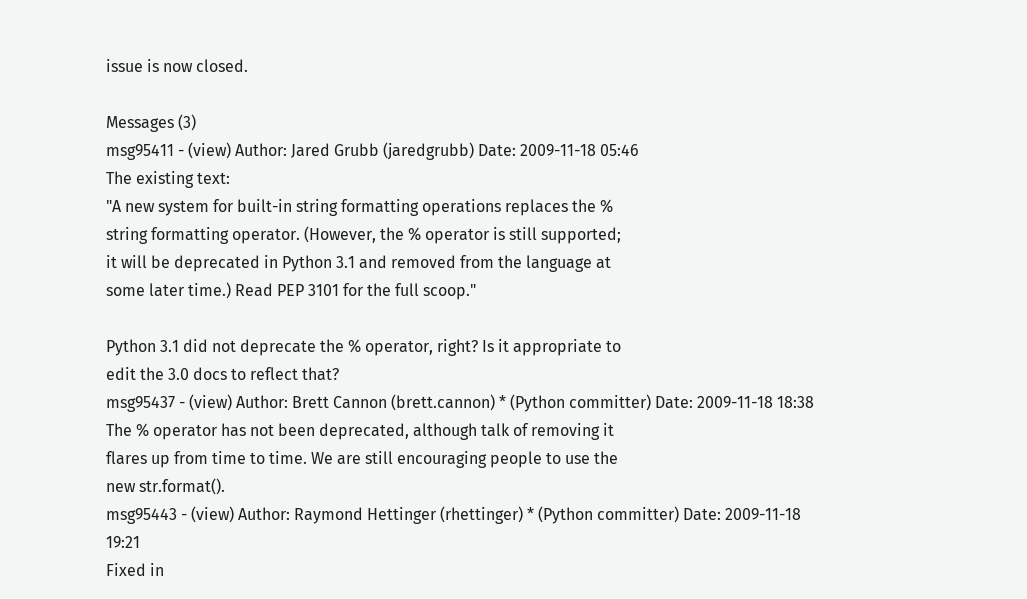issue is now closed.

Messages (3)
msg95411 - (view) Author: Jared Grubb (jaredgrubb) Date: 2009-11-18 05:46
The existing text:
"A new system for built-in string formatting operations replaces the %
string formatting operator. (However, the % operator is still supported;
it will be deprecated in Python 3.1 and removed from the language at
some later time.) Read PEP 3101 for the full scoop."

Python 3.1 did not deprecate the % operator, right? Is it appropriate to
edit the 3.0 docs to reflect that?
msg95437 - (view) Author: Brett Cannon (brett.cannon) * (Python committer) Date: 2009-11-18 18:38
The % operator has not been deprecated, although talk of removing it
flares up from time to time. We are still encouraging people to use the
new str.format().
msg95443 - (view) Author: Raymond Hettinger (rhettinger) * (Python committer) Date: 2009-11-18 19:21
Fixed in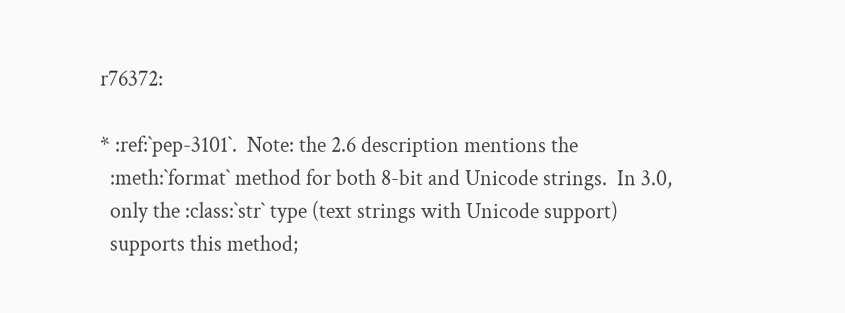r76372:

* :ref:`pep-3101`.  Note: the 2.6 description mentions the
  :meth:`format` method for both 8-bit and Unicode strings.  In 3.0,
  only the :class:`str` type (text strings with Unicode support)
  supports this method;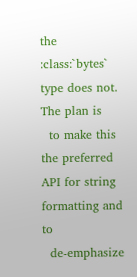the :class:`bytes` type does not.  The plan is
  to make this the preferred API for string formatting and to
  de-emphasize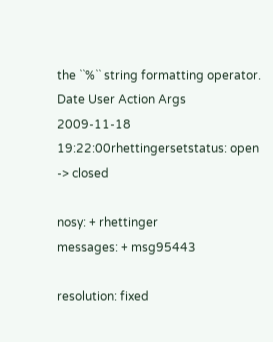the ``%`` string formatting operator.
Date User Action Args
2009-11-18 19:22:00rhettingersetstatus: open -> closed

nosy: + rhettinger
messages: + msg95443

resolution: fixed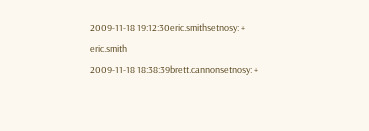2009-11-18 19:12:30eric.smithsetnosy: + eric.smith
2009-11-18 18:38:39brett.cannonsetnosy: +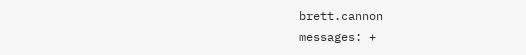brett.cannon
messages: +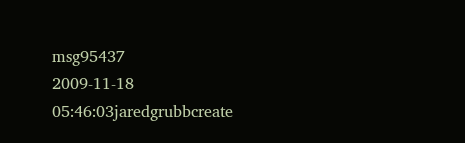msg95437
2009-11-18 05:46:03jaredgrubbcreate